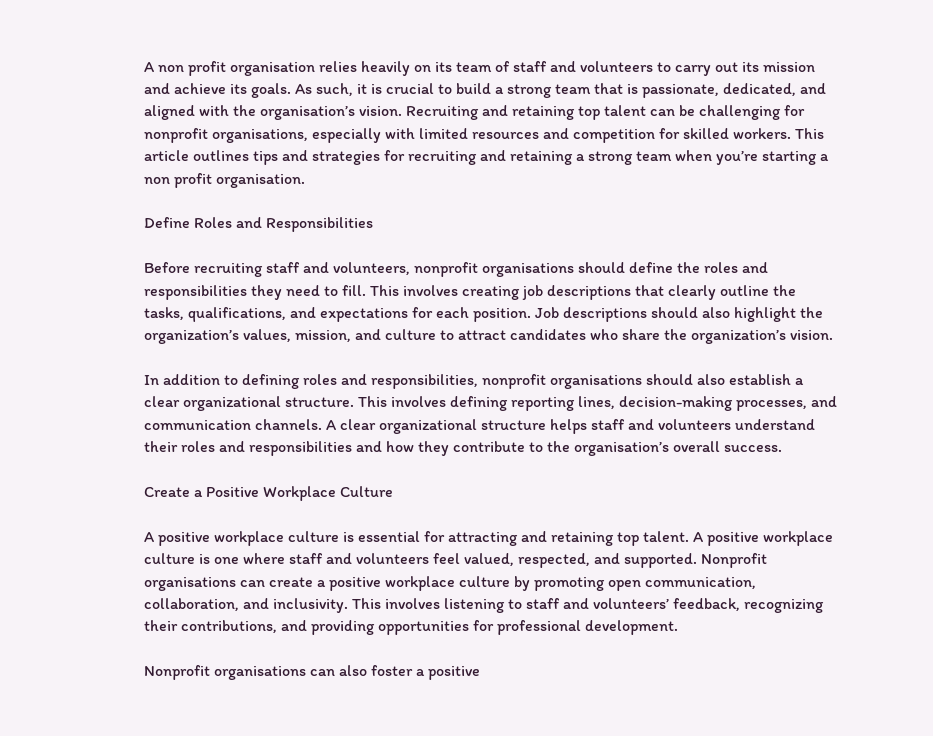A non profit organisation relies heavily on its team of staff and volunteers to carry out its mission and achieve its goals. As such, it is crucial to build a strong team that is passionate, dedicated, and aligned with the organisation’s vision. Recruiting and retaining top talent can be challenging for nonprofit organisations, especially with limited resources and competition for skilled workers. This article outlines tips and strategies for recruiting and retaining a strong team when you’re starting a non profit organisation.

Define Roles and Responsibilities

Before recruiting staff and volunteers, nonprofit organisations should define the roles and responsibilities they need to fill. This involves creating job descriptions that clearly outline the tasks, qualifications, and expectations for each position. Job descriptions should also highlight the organization’s values, mission, and culture to attract candidates who share the organization’s vision.

In addition to defining roles and responsibilities, nonprofit organisations should also establish a clear organizational structure. This involves defining reporting lines, decision-making processes, and communication channels. A clear organizational structure helps staff and volunteers understand their roles and responsibilities and how they contribute to the organisation’s overall success.

Create a Positive Workplace Culture

A positive workplace culture is essential for attracting and retaining top talent. A positive workplace culture is one where staff and volunteers feel valued, respected, and supported. Nonprofit organisations can create a positive workplace culture by promoting open communication, collaboration, and inclusivity. This involves listening to staff and volunteers’ feedback, recognizing their contributions, and providing opportunities for professional development.

Nonprofit organisations can also foster a positive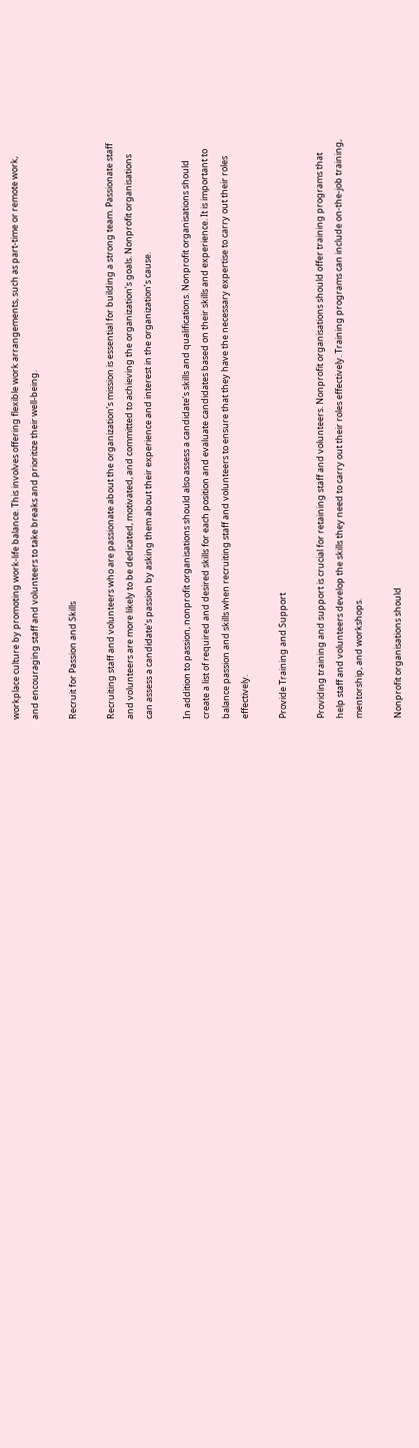workplace culture by promoting work-life balance. This involves offering flexible work arrangements, such as part-time or remote work, and encouraging staff and volunteers to take breaks and prioritize their well-being.

Recruit for Passion and Skills

Recruiting staff and volunteers who are passionate about the organization’s mission is essential for building a strong team. Passionate staff and volunteers are more likely to be dedicated, motivated, and committed to achieving the organization’s goals. Nonprofit organisations can assess a candidate’s passion by asking them about their experience and interest in the organization’s cause.

In addition to passion, nonprofit organisations should also assess a candidate’s skills and qualifications. Nonprofit organisations should create a list of required and desired skills for each position and evaluate candidates based on their skills and experience. It is important to balance passion and skills when recruiting staff and volunteers to ensure that they have the necessary expertise to carry out their roles effectively.

Provide Training and Support

Providing training and support is crucial for retaining staff and volunteers. Nonprofit organisations should offer training programs that help staff and volunteers develop the skills they need to carry out their roles effectively. Training programs can include on-the-job training, mentorship, and workshops.

Nonprofit organisations should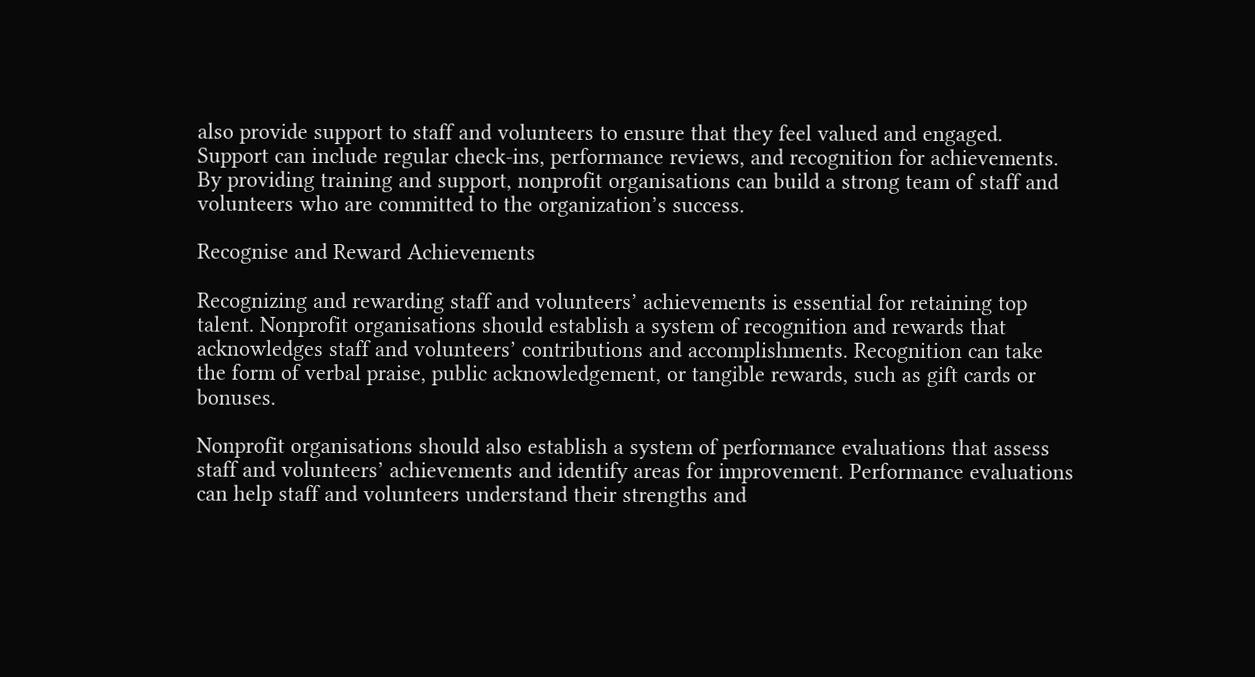also provide support to staff and volunteers to ensure that they feel valued and engaged. Support can include regular check-ins, performance reviews, and recognition for achievements. By providing training and support, nonprofit organisations can build a strong team of staff and volunteers who are committed to the organization’s success.

Recognise and Reward Achievements

Recognizing and rewarding staff and volunteers’ achievements is essential for retaining top talent. Nonprofit organisations should establish a system of recognition and rewards that acknowledges staff and volunteers’ contributions and accomplishments. Recognition can take the form of verbal praise, public acknowledgement, or tangible rewards, such as gift cards or bonuses.

Nonprofit organisations should also establish a system of performance evaluations that assess staff and volunteers’ achievements and identify areas for improvement. Performance evaluations can help staff and volunteers understand their strengths and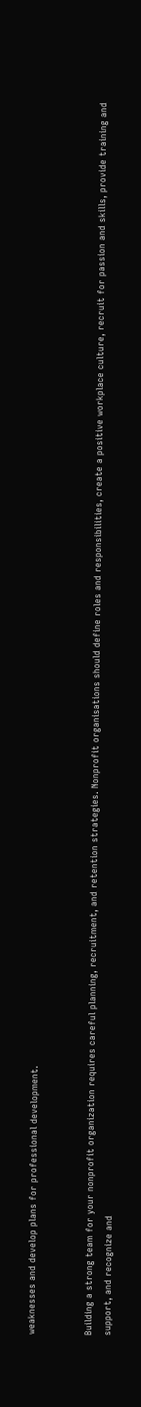weaknesses and develop plans for professional development.


Building a strong team for your nonprofit organization requires careful planning, recruitment, and retention strategies. Nonprofit organisations should define roles and responsibilities, create a positive workplace culture, recruit for passion and skills, provide training and support, and recognize and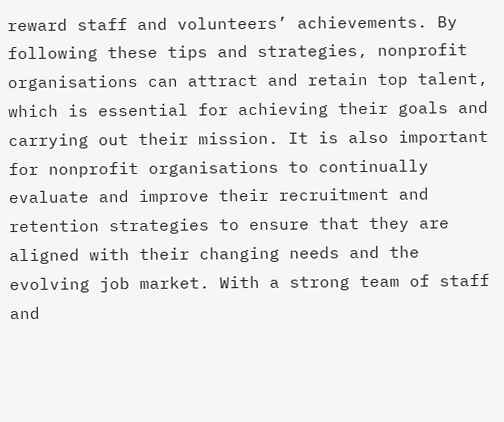reward staff and volunteers’ achievements. By following these tips and strategies, nonprofit organisations can attract and retain top talent, which is essential for achieving their goals and carrying out their mission. It is also important for nonprofit organisations to continually evaluate and improve their recruitment and retention strategies to ensure that they are aligned with their changing needs and the evolving job market. With a strong team of staff and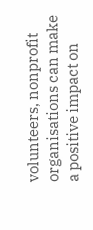volunteers, nonprofit organisations can make a positive impact on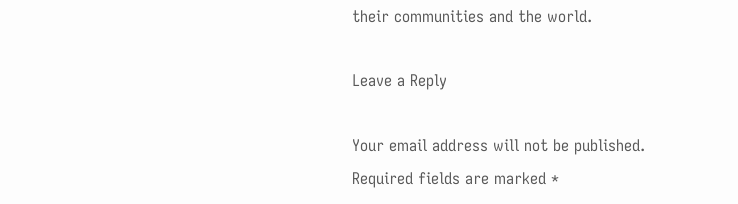their communities and the world.

Leave a Reply

Your email address will not be published. Required fields are marked *